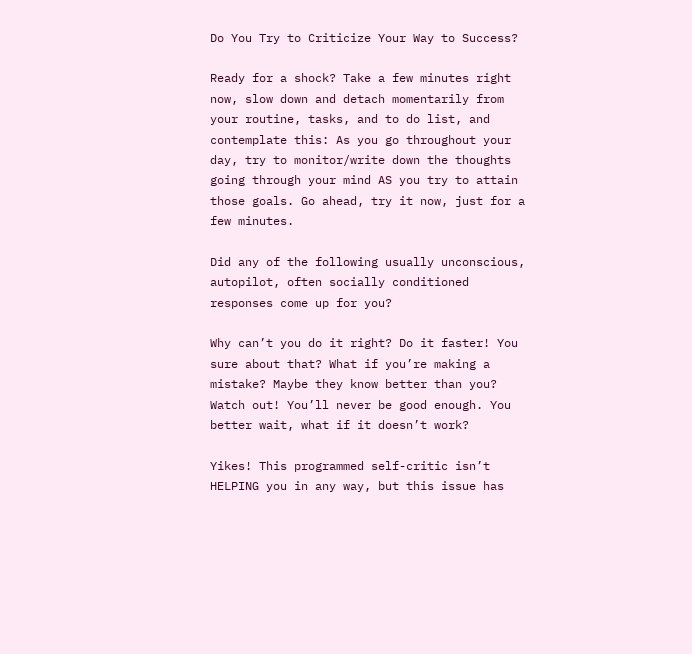Do You Try to Criticize Your Way to Success?

Ready for a shock? Take a few minutes right now, slow down and detach momentarily from your routine, tasks, and to do list, and contemplate this: As you go throughout your day, try to monitor/write down the thoughts going through your mind AS you try to attain those goals. Go ahead, try it now, just for a few minutes.

Did any of the following usually unconscious, autopilot, often socially conditioned responses come up for you?

Why can’t you do it right? Do it faster! You sure about that? What if you’re making a mistake? Maybe they know better than you? Watch out! You’ll never be good enough. You better wait, what if it doesn’t work?

Yikes! This programmed self-critic isn’t HELPING you in any way, but this issue has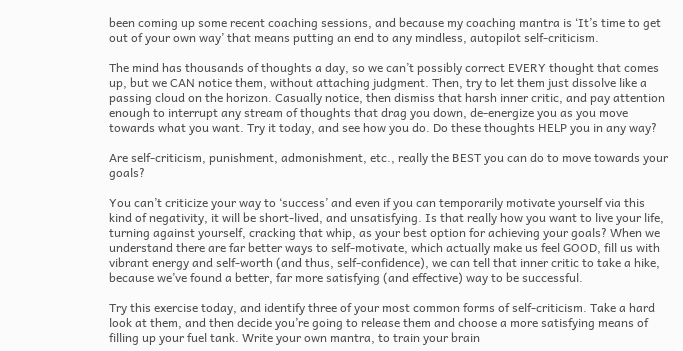been coming up some recent coaching sessions, and because my coaching mantra is ‘It’s time to get out of your own way’ that means putting an end to any mindless, autopilot self-criticism.

The mind has thousands of thoughts a day, so we can’t possibly correct EVERY thought that comes up, but we CAN notice them, without attaching judgment. Then, try to let them just dissolve like a passing cloud on the horizon. Casually notice, then dismiss that harsh inner critic, and pay attention enough to interrupt any stream of thoughts that drag you down, de-energize you as you move towards what you want. Try it today, and see how you do. Do these thoughts HELP you in any way?

Are self-criticism, punishment, admonishment, etc., really the BEST you can do to move towards your goals?

You can’t criticize your way to ‘success’ and even if you can temporarily motivate yourself via this kind of negativity, it will be short-lived, and unsatisfying. Is that really how you want to live your life, turning against yourself, cracking that whip, as your best option for achieving your goals? When we understand there are far better ways to self-motivate, which actually make us feel GOOD, fill us with vibrant energy and self-worth (and thus, self-confidence), we can tell that inner critic to take a hike, because we’ve found a better, far more satisfying (and effective) way to be successful.

Try this exercise today, and identify three of your most common forms of self-criticism. Take a hard look at them, and then decide you’re going to release them and choose a more satisfying means of filling up your fuel tank. Write your own mantra, to train your brain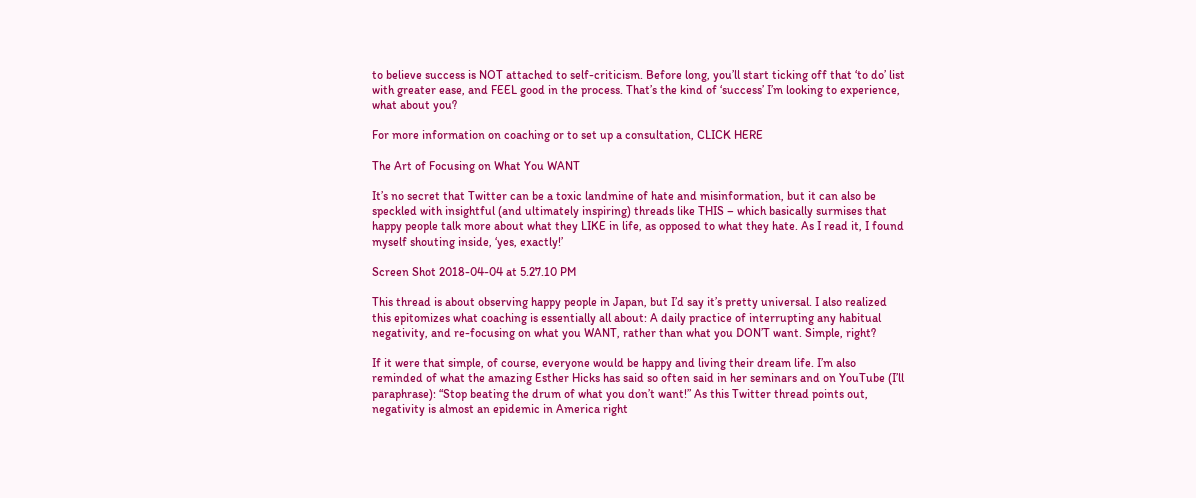to believe success is NOT attached to self-criticism. Before long, you’ll start ticking off that ‘to do’ list with greater ease, and FEEL good in the process. That’s the kind of ‘success’ I’m looking to experience, what about you?

For more information on coaching or to set up a consultation, CLICK HERE

The Art of Focusing on What You WANT

It’s no secret that Twitter can be a toxic landmine of hate and misinformation, but it can also be speckled with insightful (and ultimately inspiring) threads like THIS – which basically surmises that happy people talk more about what they LIKE in life, as opposed to what they hate. As I read it, I found myself shouting inside, ‘yes, exactly!’

Screen Shot 2018-04-04 at 5.27.10 PM

This thread is about observing happy people in Japan, but I’d say it’s pretty universal. I also realized this epitomizes what coaching is essentially all about: A daily practice of interrupting any habitual negativity, and re-focusing on what you WANT, rather than what you DON’T want. Simple, right?

If it were that simple, of course, everyone would be happy and living their dream life. I’m also reminded of what the amazing Esther Hicks has said so often said in her seminars and on YouTube (I’ll paraphrase): “Stop beating the drum of what you don’t want!” As this Twitter thread points out, negativity is almost an epidemic in America right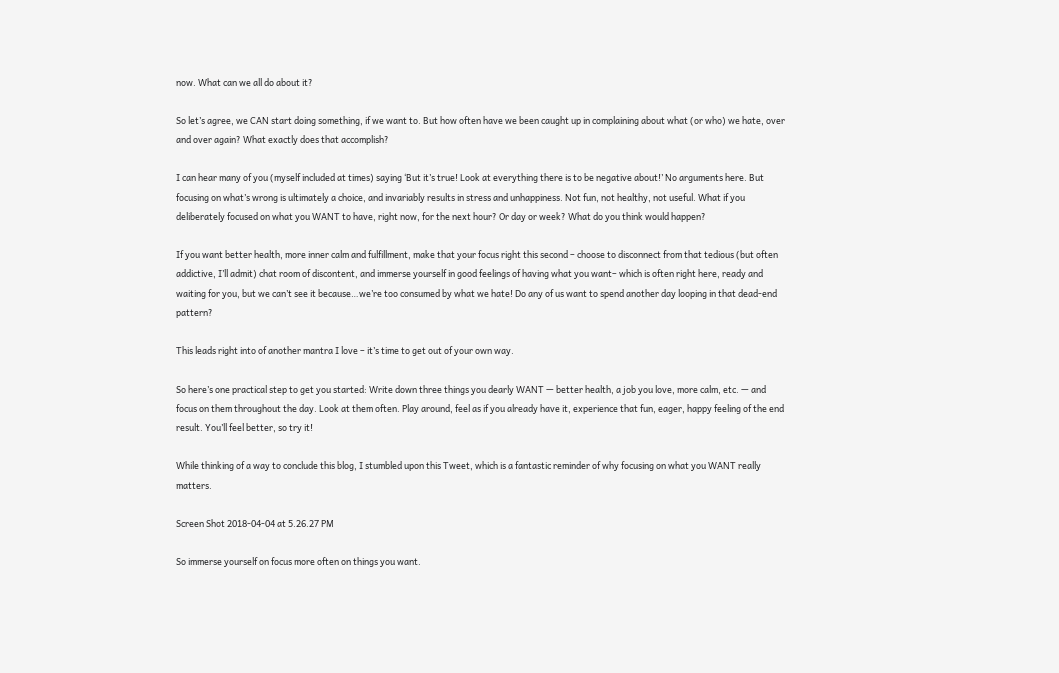now. What can we all do about it?

So let’s agree, we CAN start doing something, if we want to. But how often have we been caught up in complaining about what (or who) we hate, over and over again? What exactly does that accomplish?

I can hear many of you (myself included at times) saying ‘But it’s true! Look at everything there is to be negative about!’ No arguments here. But focusing on what’s wrong is ultimately a choice, and invariably results in stress and unhappiness. Not fun, not healthy, not useful. What if you deliberately focused on what you WANT to have, right now, for the next hour? Or day or week? What do you think would happen?

If you want better health, more inner calm and fulfillment, make that your focus right this second – choose to disconnect from that tedious (but often addictive, I’ll admit) chat room of discontent, and immerse yourself in good feelings of having what you want– which is often right here, ready and waiting for you, but we can’t see it because…we’re too consumed by what we hate! Do any of us want to spend another day looping in that dead-end pattern?

This leads right into of another mantra I love – it’s time to get out of your own way.

So here’s one practical step to get you started: Write down three things you dearly WANT — better health, a job you love, more calm, etc. — and focus on them throughout the day. Look at them often. Play around, feel as if you already have it, experience that fun, eager, happy feeling of the end result. You’ll feel better, so try it!

While thinking of a way to conclude this blog, I stumbled upon this Tweet, which is a fantastic reminder of why focusing on what you WANT really matters.

Screen Shot 2018-04-04 at 5.26.27 PM

So immerse yourself on focus more often on things you want.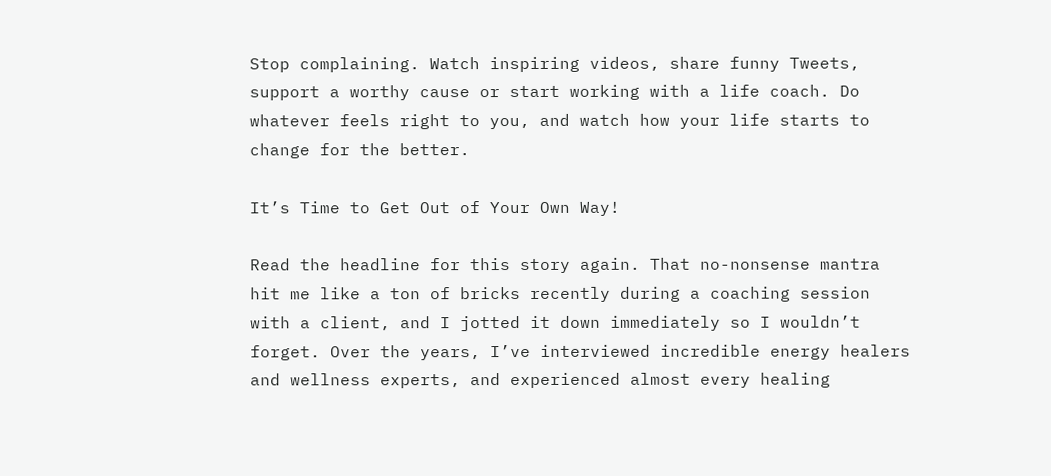Stop complaining. Watch inspiring videos, share funny Tweets, support a worthy cause or start working with a life coach. Do whatever feels right to you, and watch how your life starts to change for the better.

It’s Time to Get Out of Your Own Way!

Read the headline for this story again. That no-nonsense mantra hit me like a ton of bricks recently during a coaching session with a client, and I jotted it down immediately so I wouldn’t forget. Over the years, I’ve interviewed incredible energy healers and wellness experts, and experienced almost every healing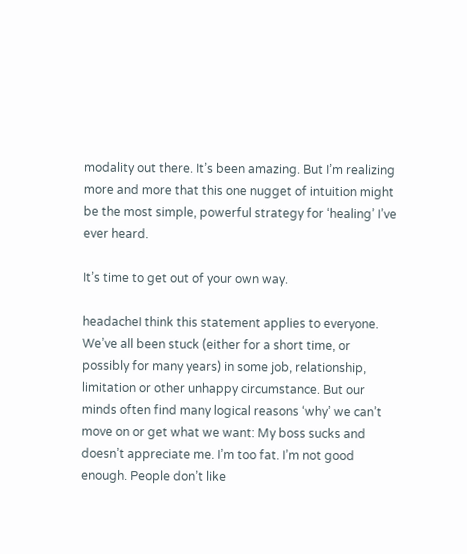modality out there. It’s been amazing. But I’m realizing more and more that this one nugget of intuition might be the most simple, powerful strategy for ‘healing’ I’ve ever heard.

It’s time to get out of your own way.

headacheI think this statement applies to everyone. We’ve all been stuck (either for a short time, or possibly for many years) in some job, relationship, limitation or other unhappy circumstance. But our minds often find many logical reasons ‘why’ we can’t move on or get what we want: My boss sucks and doesn’t appreciate me. I’m too fat. I’m not good enough. People don’t like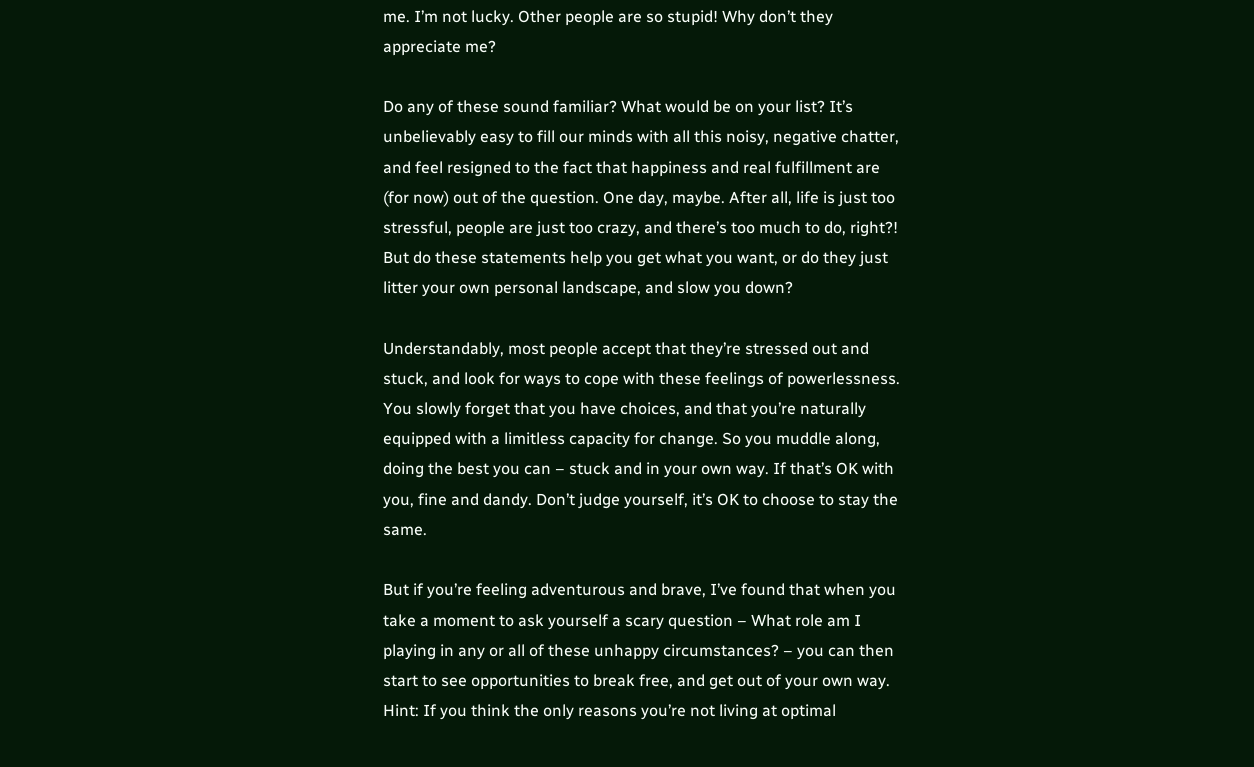me. I’m not lucky. Other people are so stupid! Why don’t they appreciate me?

Do any of these sound familiar? What would be on your list? It’s unbelievably easy to fill our minds with all this noisy, negative chatter, and feel resigned to the fact that happiness and real fulfillment are (for now) out of the question. One day, maybe. After all, life is just too stressful, people are just too crazy, and there’s too much to do, right?! But do these statements help you get what you want, or do they just litter your own personal landscape, and slow you down?

Understandably, most people accept that they’re stressed out and stuck, and look for ways to cope with these feelings of powerlessness. You slowly forget that you have choices, and that you’re naturally equipped with a limitless capacity for change. So you muddle along, doing the best you can – stuck and in your own way. If that’s OK with you, fine and dandy. Don’t judge yourself, it’s OK to choose to stay the same.

But if you’re feeling adventurous and brave, I’ve found that when you take a moment to ask yourself a scary question – What role am I playing in any or all of these unhappy circumstances? – you can then start to see opportunities to break free, and get out of your own way. Hint: If you think the only reasons you’re not living at optimal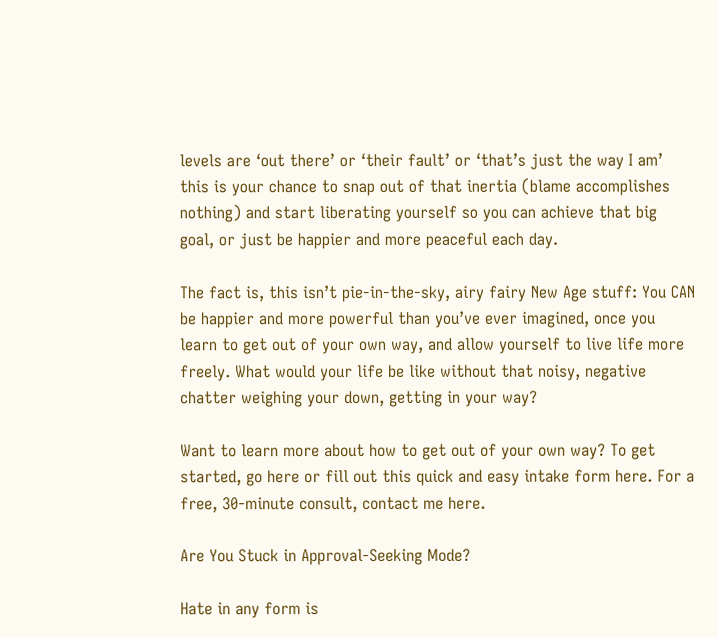levels are ‘out there’ or ‘their fault’ or ‘that’s just the way I am’ this is your chance to snap out of that inertia (blame accomplishes nothing) and start liberating yourself so you can achieve that big goal, or just be happier and more peaceful each day.

The fact is, this isn’t pie-in-the-sky, airy fairy New Age stuff: You CAN be happier and more powerful than you’ve ever imagined, once you learn to get out of your own way, and allow yourself to live life more freely. What would your life be like without that noisy, negative chatter weighing your down, getting in your way?

Want to learn more about how to get out of your own way? To get started, go here or fill out this quick and easy intake form here. For a free, 30-minute consult, contact me here.

Are You Stuck in Approval-Seeking Mode?

Hate in any form is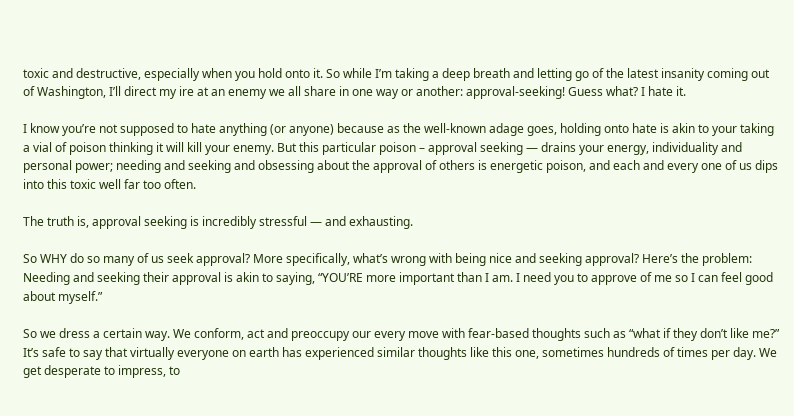toxic and destructive, especially when you hold onto it. So while I’m taking a deep breath and letting go of the latest insanity coming out of Washington, I’ll direct my ire at an enemy we all share in one way or another: approval-seeking! Guess what? I hate it.

I know you’re not supposed to hate anything (or anyone) because as the well-known adage goes, holding onto hate is akin to your taking a vial of poison thinking it will kill your enemy. But this particular poison – approval seeking — drains your energy, individuality and personal power; needing and seeking and obsessing about the approval of others is energetic poison, and each and every one of us dips into this toxic well far too often.

The truth is, approval seeking is incredibly stressful — and exhausting.

So WHY do so many of us seek approval? More specifically, what’s wrong with being nice and seeking approval? Here’s the problem: Needing and seeking their approval is akin to saying, “YOU’RE more important than I am. I need you to approve of me so I can feel good about myself.”

So we dress a certain way. We conform, act and preoccupy our every move with fear-based thoughts such as “what if they don’t like me?” It’s safe to say that virtually everyone on earth has experienced similar thoughts like this one, sometimes hundreds of times per day. We get desperate to impress, to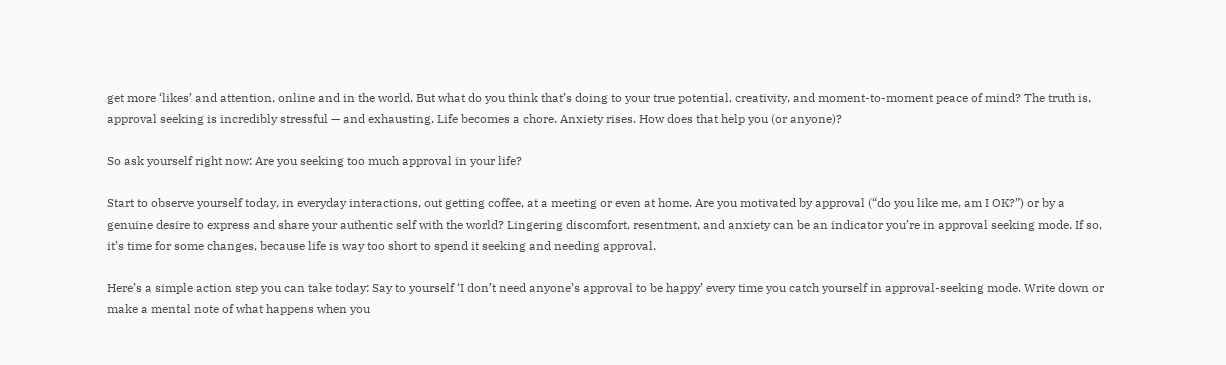get more ‘likes’ and attention, online and in the world. But what do you think that’s doing to your true potential, creativity, and moment-to-moment peace of mind? The truth is, approval seeking is incredibly stressful — and exhausting. Life becomes a chore. Anxiety rises. How does that help you (or anyone)?

So ask yourself right now: Are you seeking too much approval in your life?

Start to observe yourself today, in everyday interactions, out getting coffee, at a meeting or even at home. Are you motivated by approval (“do you like me, am I OK?”) or by a genuine desire to express and share your authentic self with the world? Lingering discomfort, resentment, and anxiety can be an indicator you’re in approval seeking mode. If so, it’s time for some changes, because life is way too short to spend it seeking and needing approval.

Here’s a simple action step you can take today: Say to yourself ‘I don’t need anyone’s approval to be happy’ every time you catch yourself in approval-seeking mode. Write down or make a mental note of what happens when you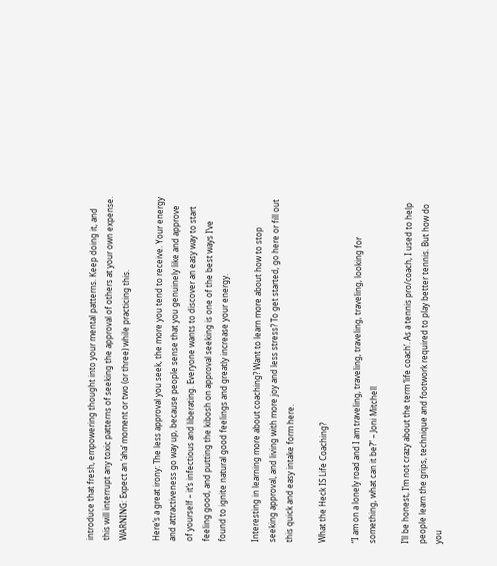introduce that fresh, empowering thought into your mental patterns. Keep doing it, and this will interrupt any toxic patterns of seeking the approval of others at your own expense. WARNING: Expect an ‘aha’ moment or two (or three) while practicing this.

Here’s a great irony: The less approval you seek, the more you tend to receive. Your energy and attractiveness go way up, because people sense that you genuinely like and approve of yourself – it’s infectious and liberating. Everyone wants to discover an easy way to start feeling good, and putting the kibosh on approval seeking is one of the best ways I’ve found to ignite natural good feelings and greatly increase your energy.

Interesting in learning more about coaching? Want to learn more about how to stop seeking approval, and living with more joy and less stress? To get started, go here or fill out this quick and easy intake form here.

What the Heck IS Life Coaching?

“I am on a lonely road and I am traveling, traveling, traveling, traveling, looking for something, what can it be?” – Joni Mitchell

I’ll be honest, I’m not crazy about the term ‘life coach’. As a tennis pro/coach, I used to help people learn the grips, technique and footwork required to play better tennis. But how do you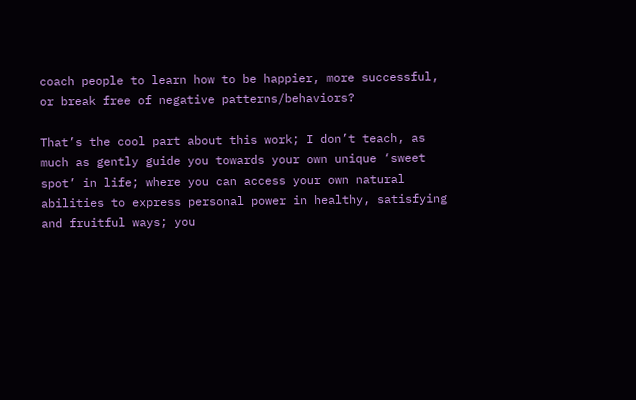coach people to learn how to be happier, more successful, or break free of negative patterns/behaviors?

That’s the cool part about this work; I don’t teach, as much as gently guide you towards your own unique ‘sweet spot’ in life; where you can access your own natural abilities to express personal power in healthy, satisfying and fruitful ways; you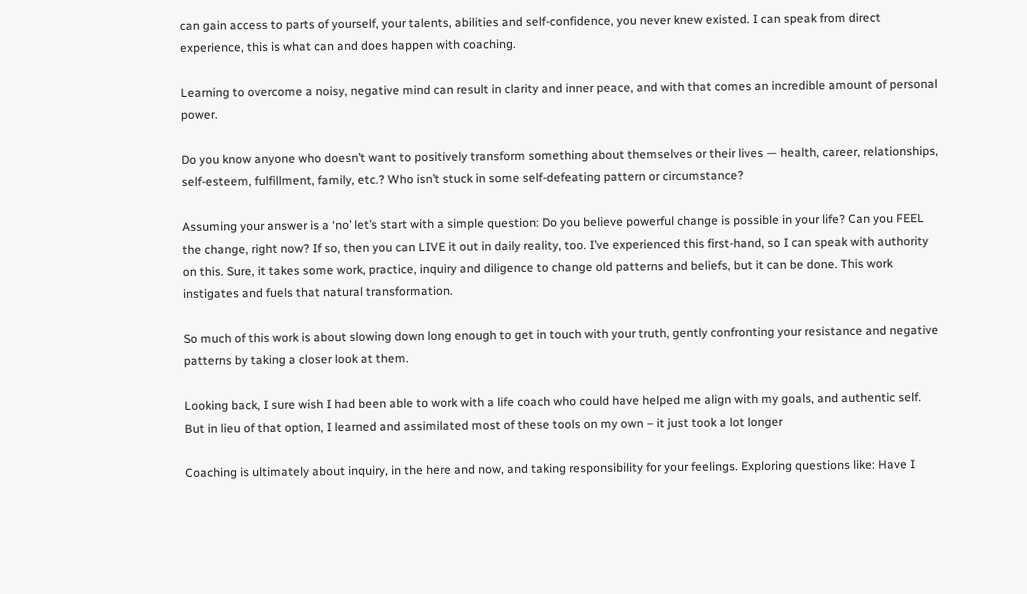can gain access to parts of yourself, your talents, abilities and self-confidence, you never knew existed. I can speak from direct experience, this is what can and does happen with coaching.

Learning to overcome a noisy, negative mind can result in clarity and inner peace, and with that comes an incredible amount of personal power.

Do you know anyone who doesn’t want to positively transform something about themselves or their lives — health, career, relationships, self-esteem, fulfillment, family, etc.? Who isn’t stuck in some self-defeating pattern or circumstance?

Assuming your answer is a ‘no’ let’s start with a simple question: Do you believe powerful change is possible in your life? Can you FEEL the change, right now? If so, then you can LIVE it out in daily reality, too. I’ve experienced this first-hand, so I can speak with authority on this. Sure, it takes some work, practice, inquiry and diligence to change old patterns and beliefs, but it can be done. This work instigates and fuels that natural transformation.

So much of this work is about slowing down long enough to get in touch with your truth, gently confronting your resistance and negative patterns by taking a closer look at them.

Looking back, I sure wish I had been able to work with a life coach who could have helped me align with my goals, and authentic self. But in lieu of that option, I learned and assimilated most of these tools on my own – it just took a lot longer

Coaching is ultimately about inquiry, in the here and now, and taking responsibility for your feelings. Exploring questions like: Have I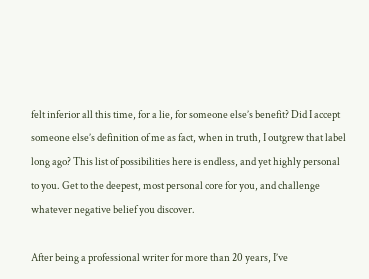felt inferior all this time, for a lie, for someone else’s benefit? Did I accept someone else’s definition of me as fact, when in truth, I outgrew that label long ago? This list of possibilities here is endless, and yet highly personal to you. Get to the deepest, most personal core for you, and challenge whatever negative belief you discover.

After being a professional writer for more than 20 years, I’ve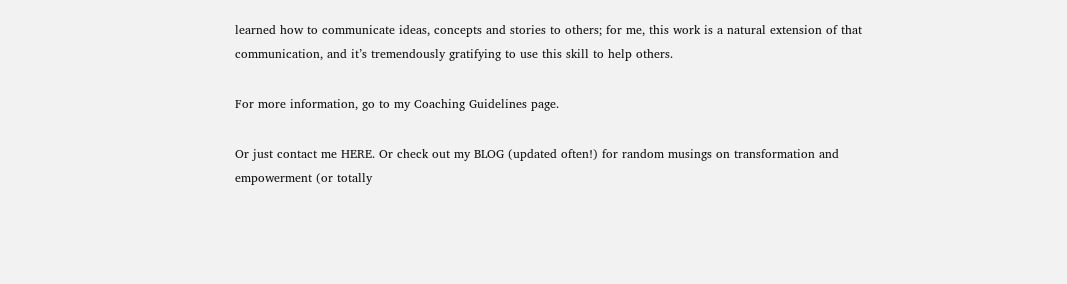learned how to communicate ideas, concepts and stories to others; for me, this work is a natural extension of that communication, and it’s tremendously gratifying to use this skill to help others.

For more information, go to my Coaching Guidelines page.

Or just contact me HERE. Or check out my BLOG (updated often!) for random musings on transformation and empowerment (or totally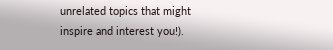unrelated topics that might inspire and interest you!).